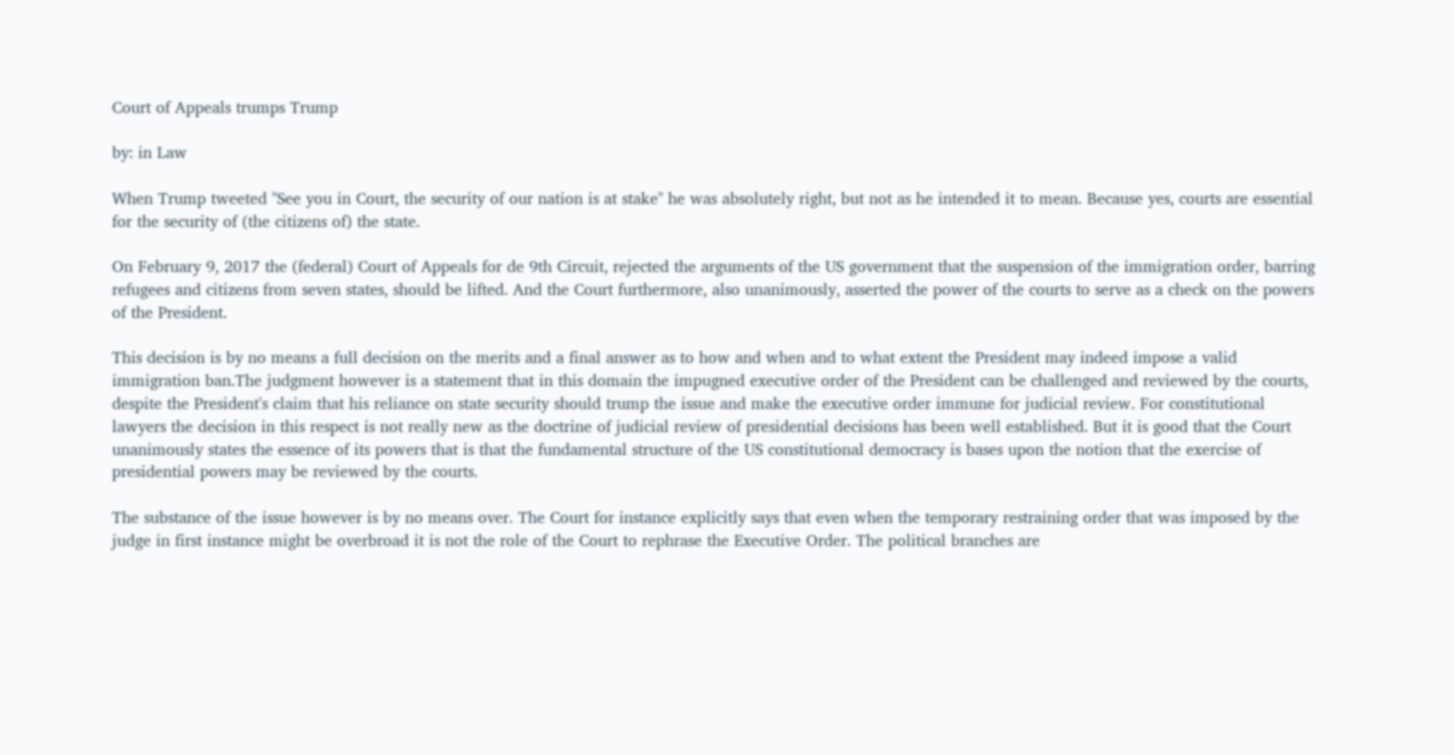Court of Appeals trumps Trump

by: in Law

When Trump tweeted "See you in Court, the security of our nation is at stake" he was absolutely right, but not as he intended it to mean. Because yes, courts are essential for the security of (the citizens of) the state.

On February 9, 2017 the (federal) Court of Appeals for de 9th Circuit, rejected the arguments of the US government that the suspension of the immigration order, barring refugees and citizens from seven states, should be lifted. And the Court furthermore, also unanimously, asserted the power of the courts to serve as a check on the powers of the President.

This decision is by no means a full decision on the merits and a final answer as to how and when and to what extent the President may indeed impose a valid immigration ban.The judgment however is a statement that in this domain the impugned executive order of the President can be challenged and reviewed by the courts, despite the President's claim that his reliance on state security should trump the issue and make the executive order immune for judicial review. For constitutional lawyers the decision in this respect is not really new as the doctrine of judicial review of presidential decisions has been well established. But it is good that the Court unanimously states the essence of its powers that is that the fundamental structure of the US constitutional democracy is bases upon the notion that the exercise of presidential powers may be reviewed by the courts.

The substance of the issue however is by no means over. The Court for instance explicitly says that even when the temporary restraining order that was imposed by the judge in first instance might be overbroad it is not the role of the Court to rephrase the Executive Order. The political branches are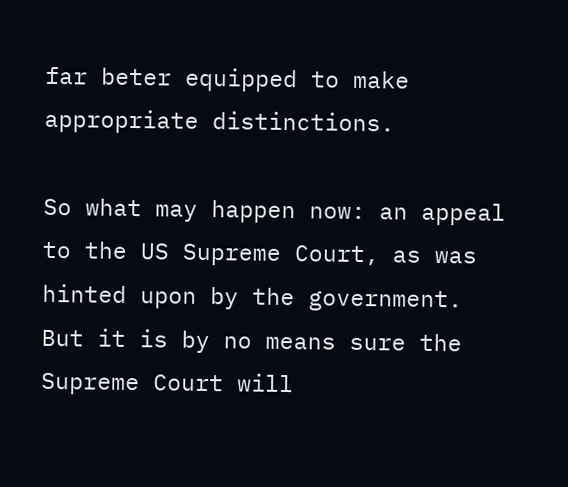far beter equipped to make appropriate distinctions.

So what may happen now: an appeal to the US Supreme Court, as was hinted upon by the government. But it is by no means sure the Supreme Court will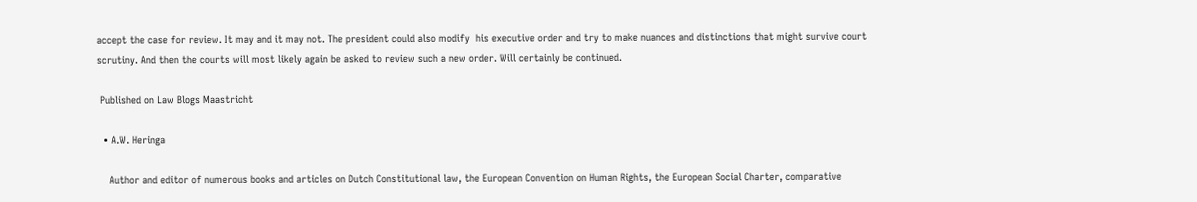accept the case for review. It may and it may not. The president could also modify  his executive order and try to make nuances and distinctions that might survive court scrutiny. And then the courts will most likely again be asked to review such a new order. Will certainly be continued.

 Published on Law Blogs Maastricht

  • A.W. Heringa

    Author and editor of numerous books and articles on Dutch Constitutional law, the European Convention on Human Rights, the European Social Charter, comparative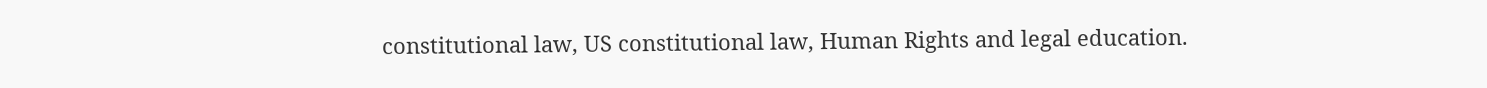constitutional law, US constitutional law, Human Rights and legal education.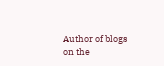Author of blogs on the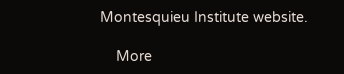Montesquieu Institute website.

    More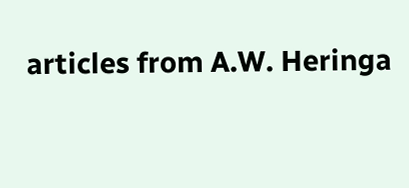articles from A.W. Heringa